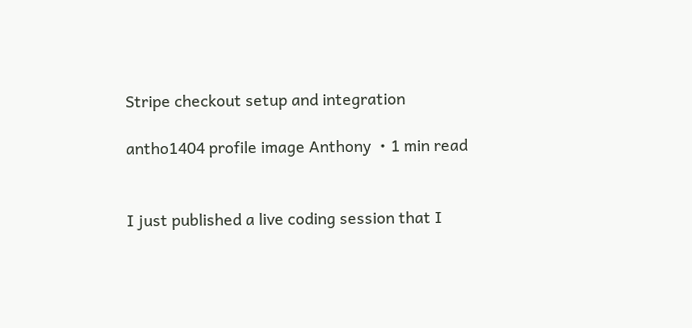Stripe checkout setup and integration

antho1404 profile image Anthony ・1 min read


I just published a live coding session that I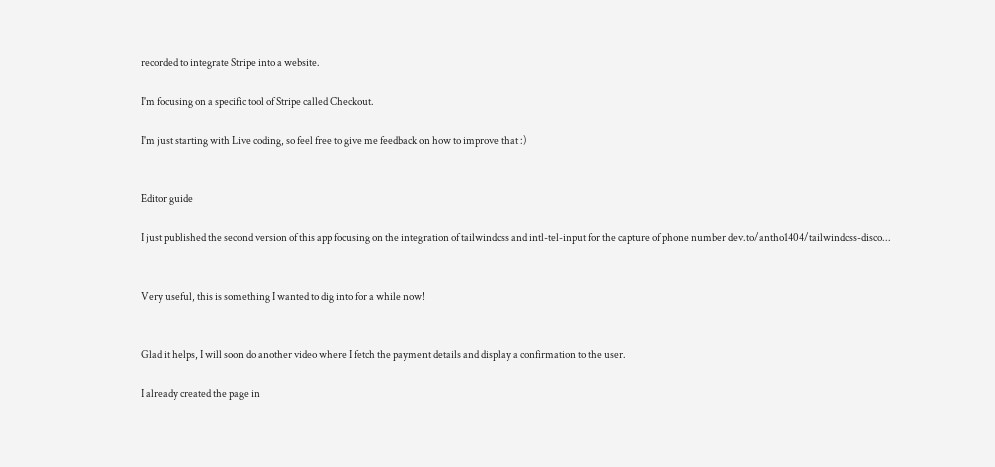recorded to integrate Stripe into a website.

I'm focusing on a specific tool of Stripe called Checkout.

I'm just starting with Live coding, so feel free to give me feedback on how to improve that :)


Editor guide

I just published the second version of this app focusing on the integration of tailwindcss and intl-tel-input for the capture of phone number dev.to/antho1404/tailwindcss-disco...


Very useful, this is something I wanted to dig into for a while now!


Glad it helps, I will soon do another video where I fetch the payment details and display a confirmation to the user.

I already created the page in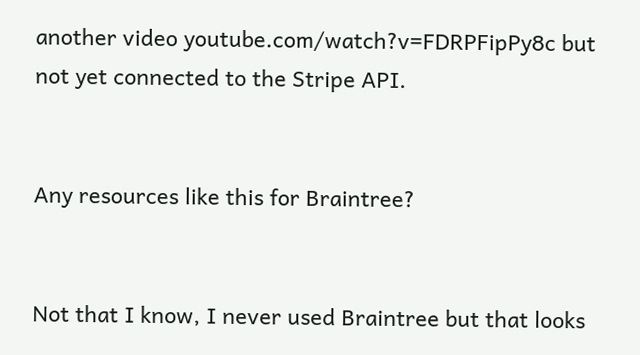another video youtube.com/watch?v=FDRPFipPy8c but not yet connected to the Stripe API.


Any resources like this for Braintree?


Not that I know, I never used Braintree but that looks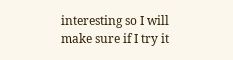interesting so I will make sure if I try it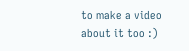to make a video about it too :)